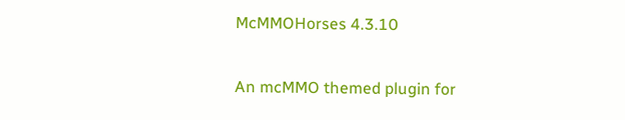McMMOHorses 4.3.10

An mcMMO themed plugin for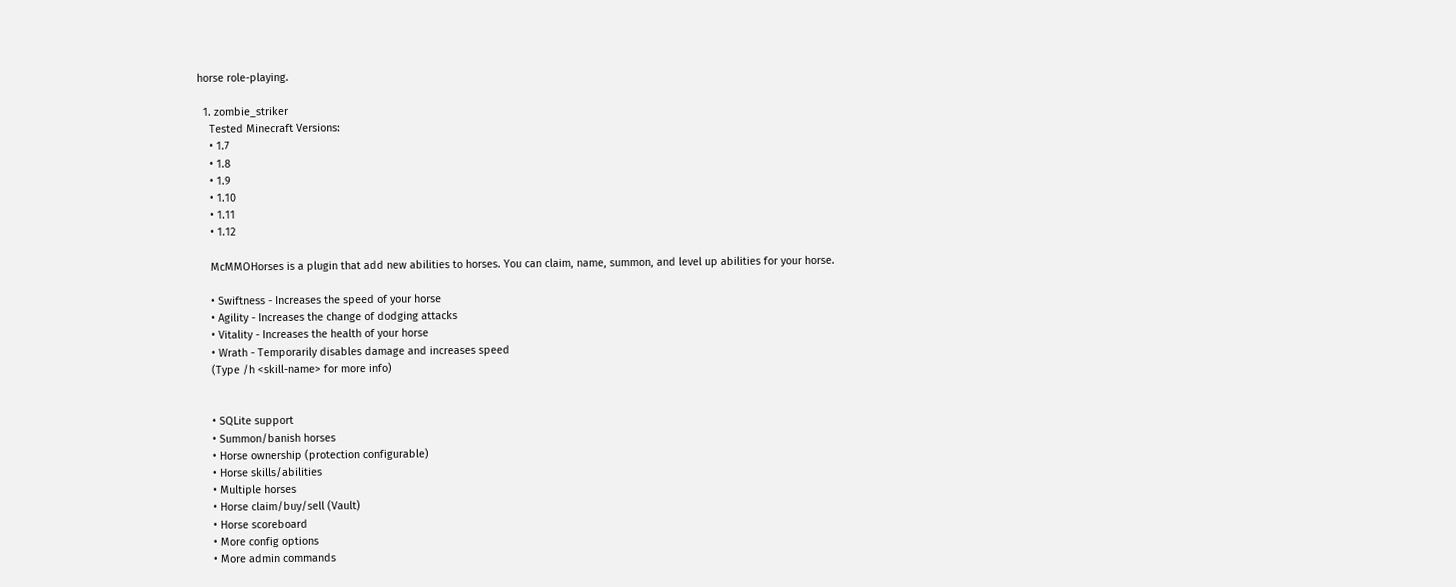horse role-playing.

  1. zombie_striker
    Tested Minecraft Versions:
    • 1.7
    • 1.8
    • 1.9
    • 1.10
    • 1.11
    • 1.12

    McMMOHorses is a plugin that add new abilities to horses. You can claim, name, summon, and level up abilities for your horse.

    • Swiftness - Increases the speed of your horse
    • Agility - Increases the change of dodging attacks
    • Vitality - Increases the health of your horse
    • Wrath - Temporarily disables damage and increases speed
    (Type /h <skill-name> for more info)


    • SQLite support
    • Summon/banish horses
    • Horse ownership (protection configurable)
    • Horse skills/abilities
    • Multiple horses
    • Horse claim/buy/sell (Vault)
    • Horse scoreboard
    • More config options
    • More admin commands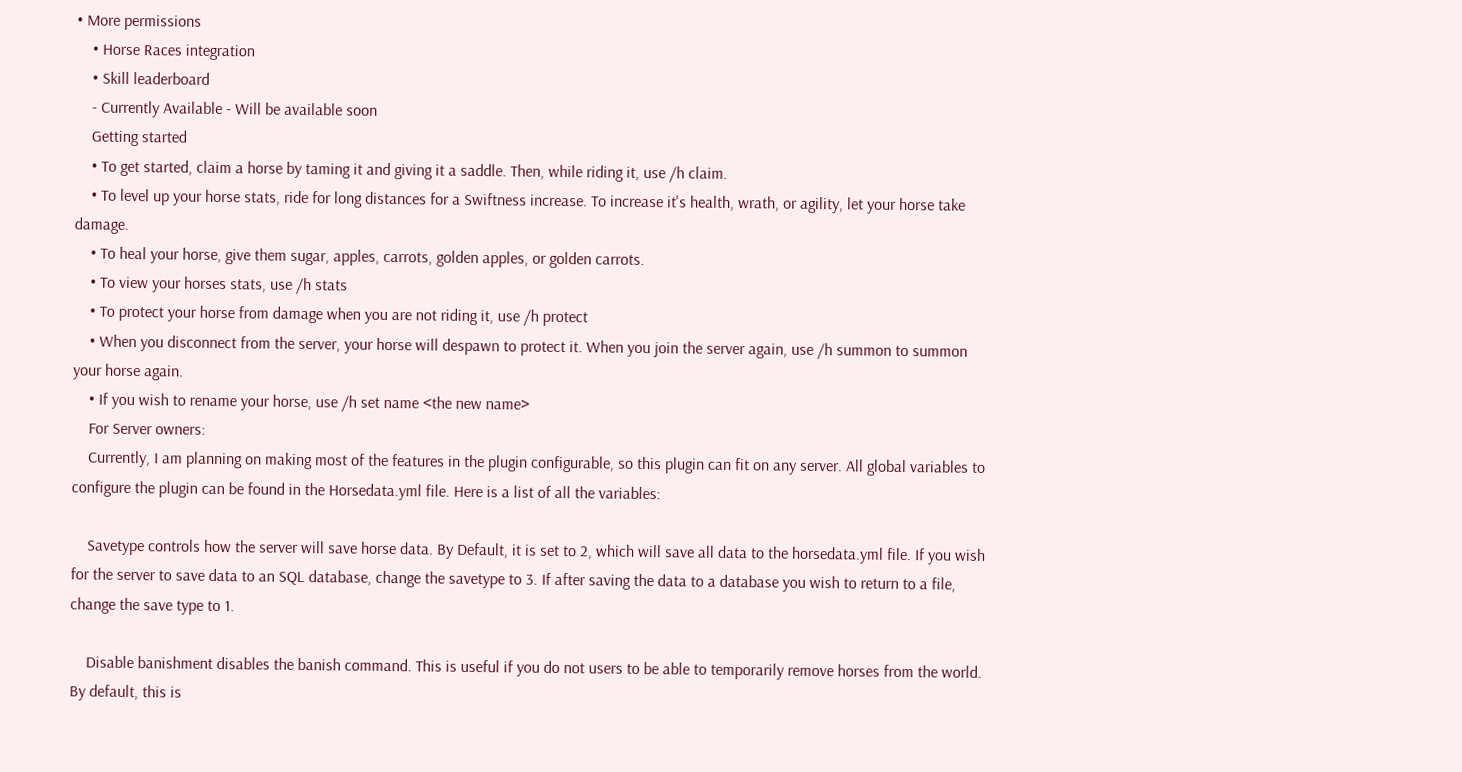• More permissions
    • Horse Races integration
    • Skill leaderboard
    - Currently Available - Will be available soon
    Getting started
    • To get started, claim a horse by taming it and giving it a saddle. Then, while riding it, use /h claim.
    • To level up your horse stats, ride for long distances for a Swiftness increase. To increase it's health, wrath, or agility, let your horse take damage.
    • To heal your horse, give them sugar, apples, carrots, golden apples, or golden carrots.
    • To view your horses stats, use /h stats
    • To protect your horse from damage when you are not riding it, use /h protect
    • When you disconnect from the server, your horse will despawn to protect it. When you join the server again, use /h summon to summon your horse again.
    • If you wish to rename your horse, use /h set name <the new name>
    For Server owners:
    Currently, I am planning on making most of the features in the plugin configurable, so this plugin can fit on any server. All global variables to configure the plugin can be found in the Horsedata.yml file. Here is a list of all the variables:

    Savetype controls how the server will save horse data. By Default, it is set to 2, which will save all data to the horsedata.yml file. If you wish for the server to save data to an SQL database, change the savetype to 3. If after saving the data to a database you wish to return to a file, change the save type to 1.

    Disable banishment disables the banish command. This is useful if you do not users to be able to temporarily remove horses from the world. By default, this is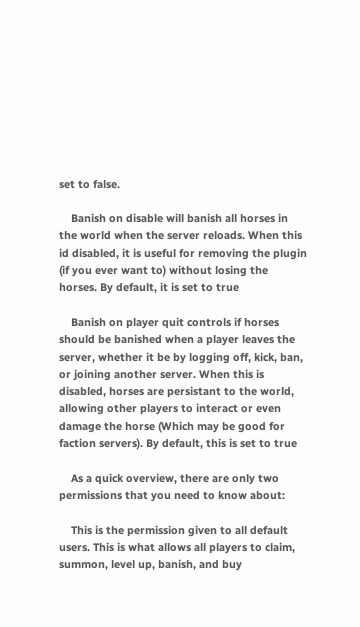set to false.

    Banish on disable will banish all horses in the world when the server reloads. When this id disabled, it is useful for removing the plugin (if you ever want to) without losing the horses. By default, it is set to true

    Banish on player quit controls if horses should be banished when a player leaves the server, whether it be by logging off, kick, ban, or joining another server. When this is disabled, horses are persistant to the world, allowing other players to interact or even damage the horse (Which may be good for faction servers). By default, this is set to true

    As a quick overview, there are only two permissions that you need to know about:

    This is the permission given to all default users. This is what allows all players to claim, summon, level up, banish, and buy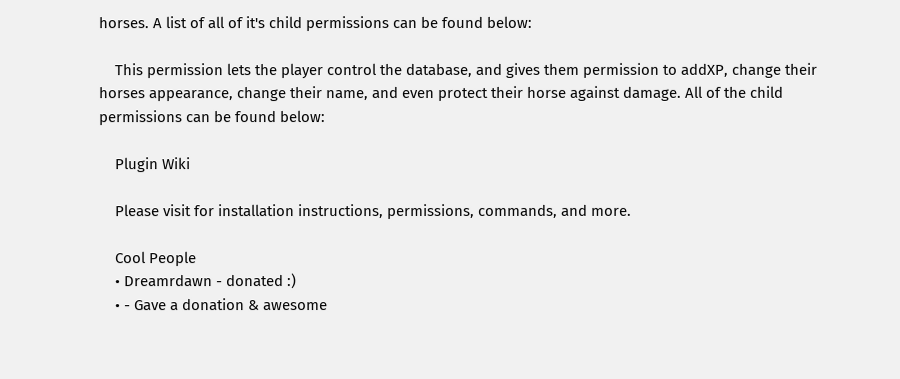horses. A list of all of it's child permissions can be found below:

    This permission lets the player control the database, and gives them permission to addXP, change their horses appearance, change their name, and even protect their horse against damage. All of the child permissions can be found below:

    Plugin Wiki

    Please visit for installation instructions, permissions, commands, and more.

    Cool People
    • Dreamrdawn - donated :)
    • - Gave a donation & awesome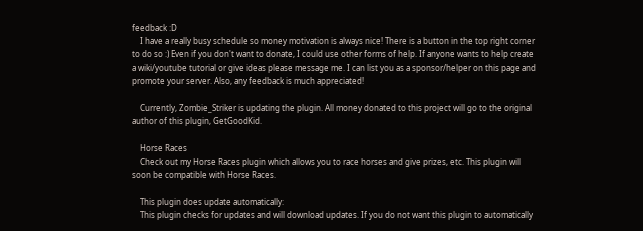feedback :D
    I have a really busy schedule so money motivation is always nice! There is a button in the top right corner to do so :) Even if you don't want to donate, I could use other forms of help. If anyone wants to help create a wiki/youtube tutorial or give ideas please message me. I can list you as a sponsor/helper on this page and promote your server. Also, any feedback is much appreciated!

    Currently, Zombie_Striker is updating the plugin. All money donated to this project will go to the original author of this plugin, GetGoodKid.

    Horse Races
    Check out my Horse Races plugin which allows you to race horses and give prizes, etc. This plugin will soon be compatible with Horse Races.

    This plugin does update automatically:
    This plugin checks for updates and will download updates. If you do not want this plugin to automatically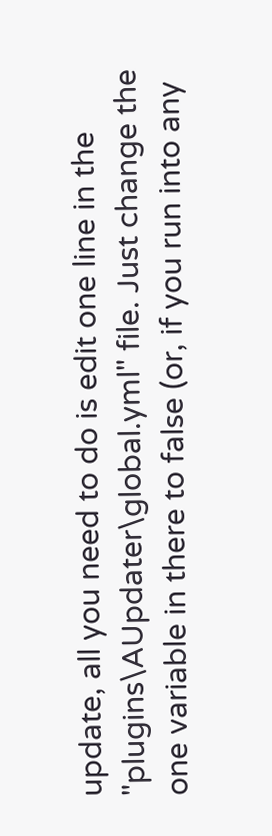update, all you need to do is edit one line in the "plugins\AUpdater\global.yml" file. Just change the one variable in there to false (or, if you run into any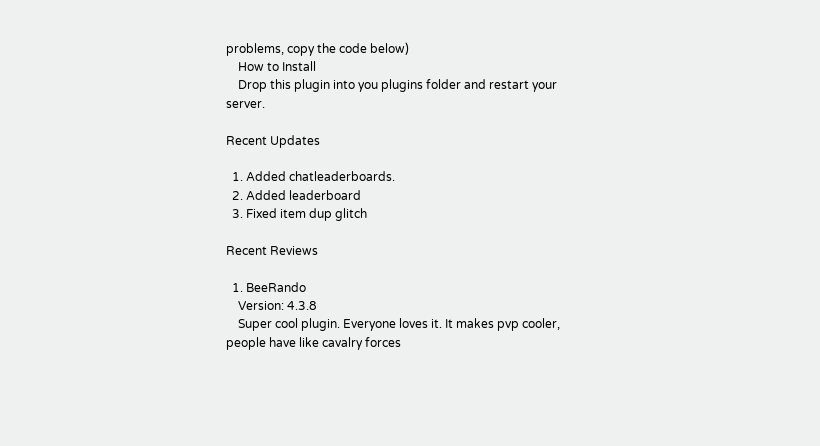problems, copy the code below)
    How to Install
    Drop this plugin into you plugins folder and restart your server.

Recent Updates

  1. Added chatleaderboards.
  2. Added leaderboard
  3. Fixed item dup glitch

Recent Reviews

  1. BeeRando
    Version: 4.3.8
    Super cool plugin. Everyone loves it. It makes pvp cooler, people have like cavalry forces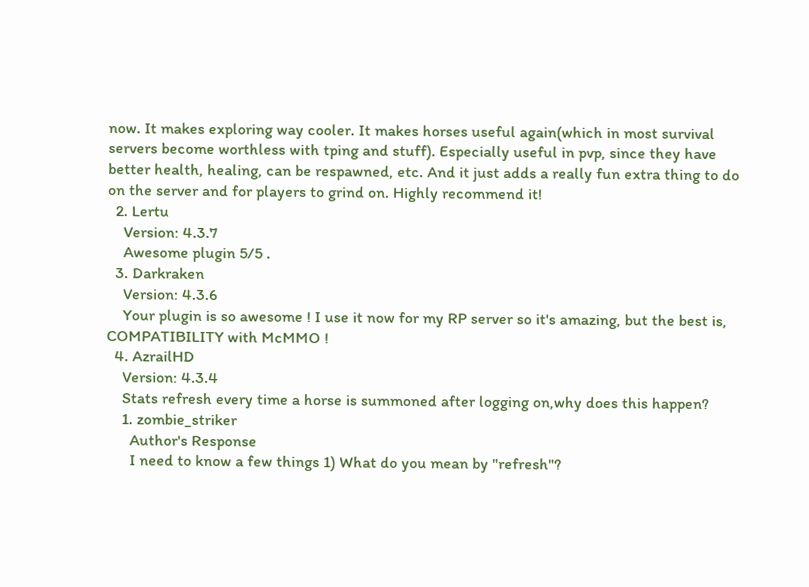now. It makes exploring way cooler. It makes horses useful again(which in most survival servers become worthless with tping and stuff). Especially useful in pvp, since they have better health, healing, can be respawned, etc. And it just adds a really fun extra thing to do on the server and for players to grind on. Highly recommend it!
  2. Lertu
    Version: 4.3.7
    Awesome plugin 5/5 .
  3. Darkraken
    Version: 4.3.6
    Your plugin is so awesome ! I use it now for my RP server so it's amazing, but the best is, COMPATIBILITY with McMMO !
  4. AzrailHD
    Version: 4.3.4
    Stats refresh every time a horse is summoned after logging on,why does this happen?
    1. zombie_striker
      Author's Response
      I need to know a few things 1) What do you mean by "refresh"?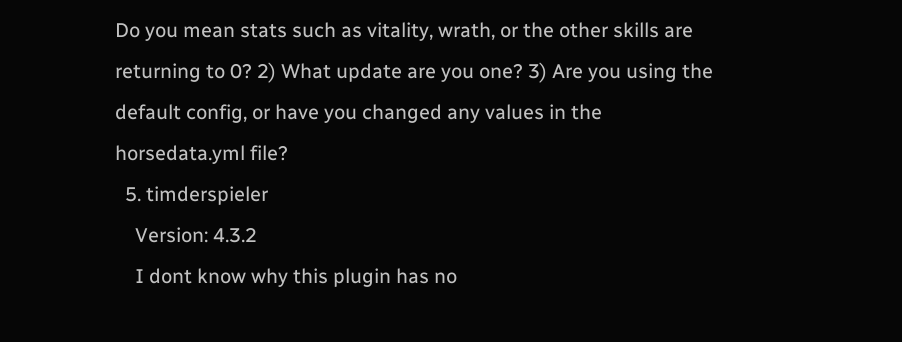Do you mean stats such as vitality, wrath, or the other skills are returning to 0? 2) What update are you one? 3) Are you using the default config, or have you changed any values in the horsedata.yml file?
  5. timderspieler
    Version: 4.3.2
    I dont know why this plugin has no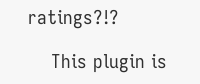ratings?!?

    This plugin is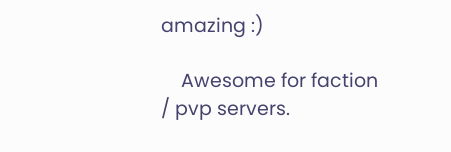amazing :)

    Awesome for faction / pvp servers.